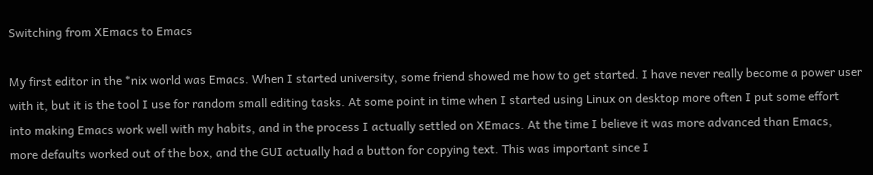Switching from XEmacs to Emacs

My first editor in the *nix world was Emacs. When I started university, some friend showed me how to get started. I have never really become a power user with it, but it is the tool I use for random small editing tasks. At some point in time when I started using Linux on desktop more often I put some effort into making Emacs work well with my habits, and in the process I actually settled on XEmacs. At the time I believe it was more advanced than Emacs, more defaults worked out of the box, and the GUI actually had a button for copying text. This was important since I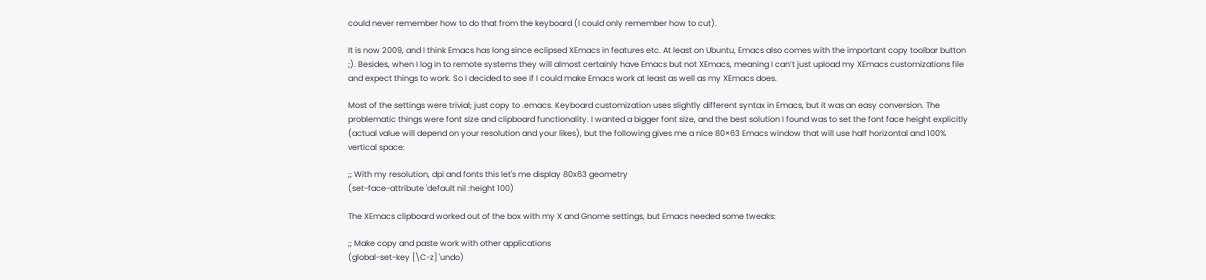could never remember how to do that from the keyboard (I could only remember how to cut).

It is now 2009, and I think Emacs has long since eclipsed XEmacs in features etc. At least on Ubuntu, Emacs also comes with the important copy toolbar button ;). Besides, when I log in to remote systems they will almost certainly have Emacs but not XEmacs, meaning I can’t just upload my XEmacs customizations file and expect things to work. So I decided to see if I could make Emacs work at least as well as my XEmacs does.

Most of the settings were trivial; just copy to .emacs. Keyboard customization uses slightly different syntax in Emacs, but it was an easy conversion. The problematic things were font size and clipboard functionality. I wanted a bigger font size, and the best solution I found was to set the font face height explicitly (actual value will depend on your resolution and your likes), but the following gives me a nice 80×63 Emacs window that will use half horizontal and 100% vertical space:

;; With my resolution, dpi and fonts this let's me display 80x63 geometry
(set-face-attribute 'default nil :height 100)

The XEmacs clipboard worked out of the box with my X and Gnome settings, but Emacs needed some tweaks:

;; Make copy and paste work with other applications
(global-set-key [\C-z] 'undo)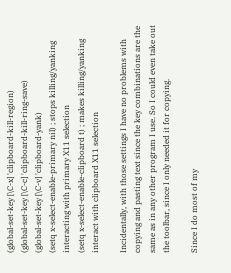(global-set-key [\C-x] 'clipboard-kill-region)
(global-set-key [\C-c] 'clipboard-kill-ring-save)
(global-set-key [\C-v] 'clipboard-yank)
(setq x-select-enable-primary nil) ; stops killing/yanking interacting with primary X11 selection
(setq x-select-enable-clipboard t) ; makes killing/yanking interact with clipboard X11 selection

Incidentally, with those settings I have no problems with copying and pasting text since the key combinations are the same as in any other program I use. So I could even take out the toolbar, since I only needed it for copying.

Since I do most of my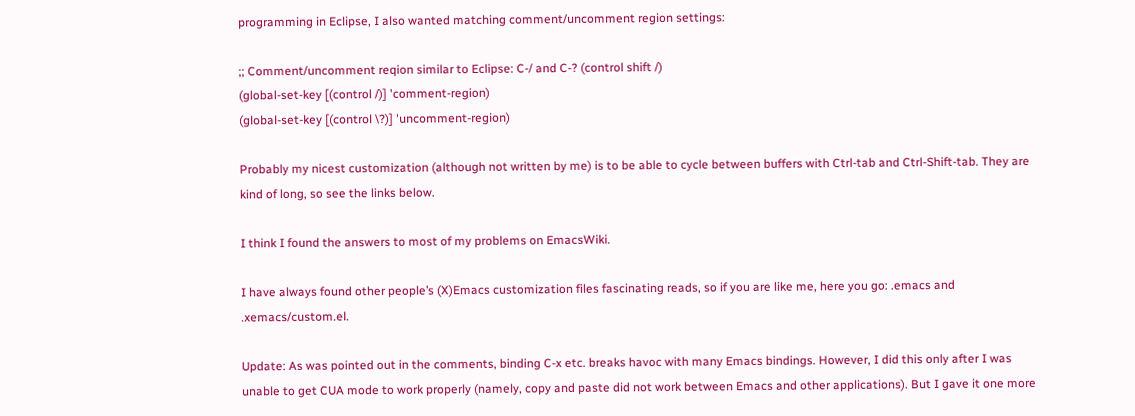programming in Eclipse, I also wanted matching comment/uncomment region settings:

;; Comment/uncomment reqion similar to Eclipse: C-/ and C-? (control shift /)
(global-set-key [(control /)] 'comment-region)
(global-set-key [(control \?)] 'uncomment-region)

Probably my nicest customization (although not written by me) is to be able to cycle between buffers with Ctrl-tab and Ctrl-Shift-tab. They are kind of long, so see the links below.

I think I found the answers to most of my problems on EmacsWiki.

I have always found other people’s (X)Emacs customization files fascinating reads, so if you are like me, here you go: .emacs and .xemacs/custom.el.

Update: As was pointed out in the comments, binding C-x etc. breaks havoc with many Emacs bindings. However, I did this only after I was unable to get CUA mode to work properly (namely, copy and paste did not work between Emacs and other applications). But I gave it one more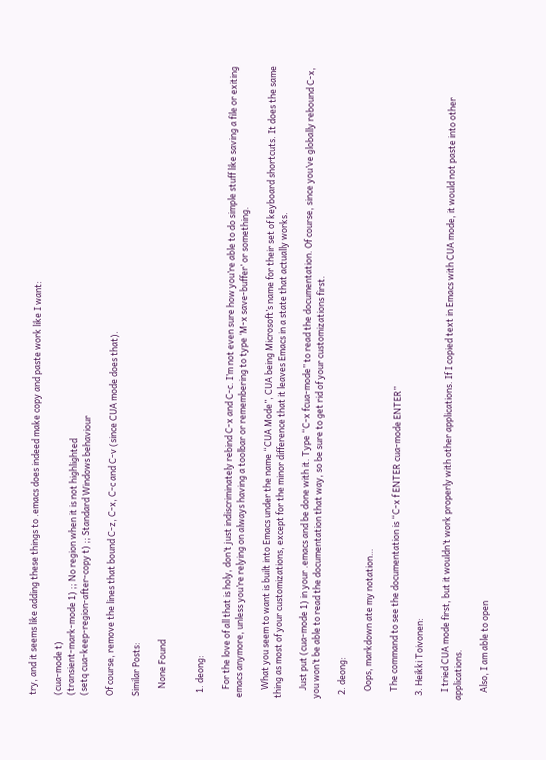try, and it seems like adding these things to .emacs does indeed make copy and paste work like I want:

(cua-mode t)
(transient-mark-mode 1) ;; No region when it is not highlighted
(setq cua-keep-region-after-copy t) ;; Standard Windows behaviour

Of course, remove the lines that bound C-z, C-x, C-c and C-v (since CUA mode does that).

Similar Posts:

    None Found


  1. deong:

    For the love of all that is holy, don’t just indiscriminately rebind C-x and C-c. I’m not even sure how you’re able to do simple stuff like saving a file or exiting emacs anymore, unless you’re relying on always having a toolbar or remembering to type ‘M-x save-buffer’ or something.

    What you seem to want is built into Emacs under the name “CUA Mode”, CUA being Microsoft’s name for their set of keyboard shortcuts. It does the same thing as most of your customizations, except for the minor difference that it leaves Emacs in a state that actually works.

    Just put (cua-mode 1) in your .emacs and be done with it. Type “C-x fcua-mode” to read the documentation. Of course, since you’ve globally rebound C-x, you won’t be able to read the documentation that way, so be sure to get rid of your customizations first.

  2. deong:

    Oops, markdown ate my notation…

    The command to see the documentation is “C-x f ENTER cua-mode ENTER”

  3. Heikki Toivonen:

    I tried CUA mode first, but it wouldn’t work properly with other applications. If I copied text in Emacs with CUA mode, it would not paste into other applications.

    Also, I am able to open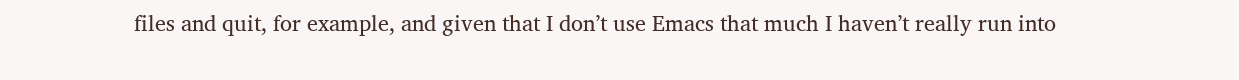files and quit, for example, and given that I don’t use Emacs that much I haven’t really run into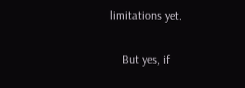limitations yet.

    But yes, if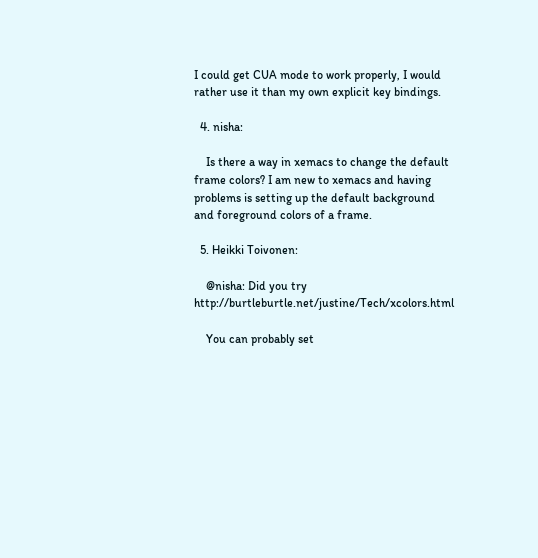I could get CUA mode to work properly, I would rather use it than my own explicit key bindings.

  4. nisha:

    Is there a way in xemacs to change the default frame colors? I am new to xemacs and having problems is setting up the default background and foreground colors of a frame.

  5. Heikki Toivonen:

    @nisha: Did you try http://burtleburtle.net/justine/Tech/xcolors.html

    You can probably set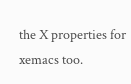the X properties for xemacs too.